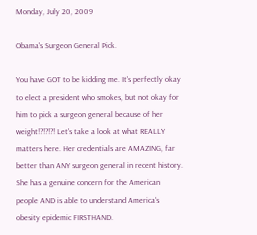Monday, July 20, 2009

Obama's Surgeon General Pick.

You have GOT to be kidding me. It's perfectly okay to elect a president who smokes, but not okay for him to pick a surgeon general because of her weight!?!?!?! Let's take a look at what REALLY matters here. Her credentials are AMAZING, far better than ANY surgeon general in recent history. She has a genuine concern for the American people AND is able to understand America's obesity epidemic FIRSTHAND.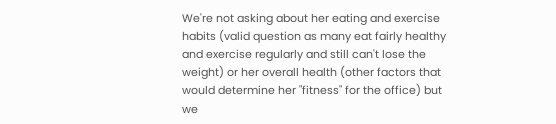We're not asking about her eating and exercise habits (valid question as many eat fairly healthy and exercise regularly and still can't lose the weight) or her overall health (other factors that would determine her "fitness" for the office) but we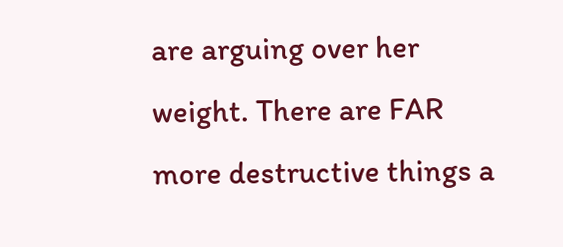are arguing over her weight. There are FAR more destructive things a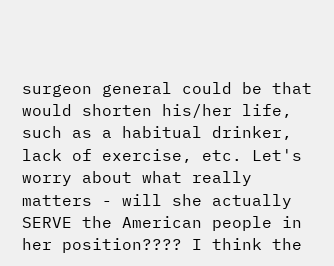surgeon general could be that would shorten his/her life, such as a habitual drinker, lack of exercise, etc. Let's worry about what really matters - will she actually SERVE the American people in her position???? I think the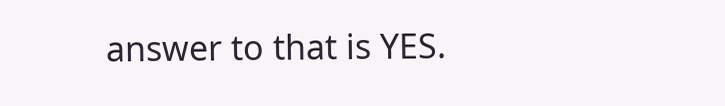answer to that is YES.